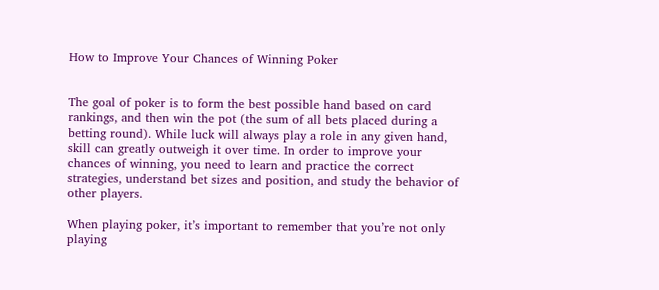How to Improve Your Chances of Winning Poker


The goal of poker is to form the best possible hand based on card rankings, and then win the pot (the sum of all bets placed during a betting round). While luck will always play a role in any given hand, skill can greatly outweigh it over time. In order to improve your chances of winning, you need to learn and practice the correct strategies, understand bet sizes and position, and study the behavior of other players.

When playing poker, it’s important to remember that you’re not only playing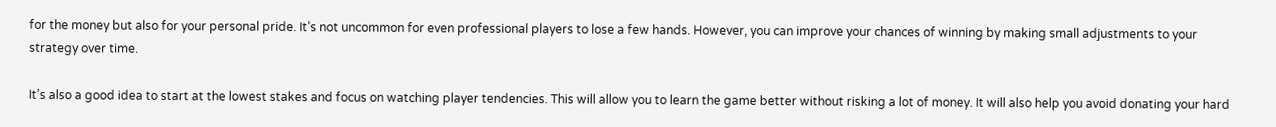for the money but also for your personal pride. It’s not uncommon for even professional players to lose a few hands. However, you can improve your chances of winning by making small adjustments to your strategy over time.

It’s also a good idea to start at the lowest stakes and focus on watching player tendencies. This will allow you to learn the game better without risking a lot of money. It will also help you avoid donating your hard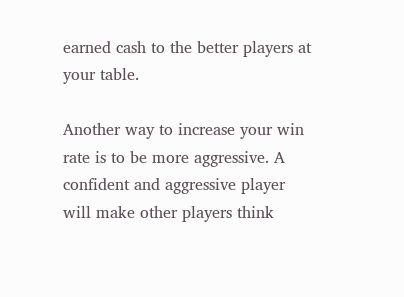earned cash to the better players at your table.

Another way to increase your win rate is to be more aggressive. A confident and aggressive player will make other players think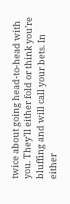twice about going head-to-head with you. They’ll either fold or think you’re bluffing and will call your bets. In either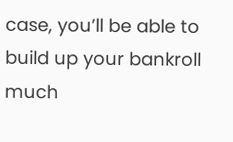case, you’ll be able to build up your bankroll much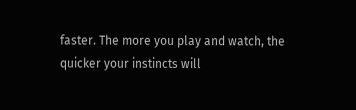faster. The more you play and watch, the quicker your instincts will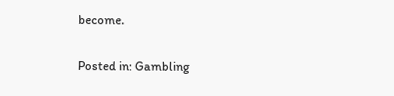become.

Posted in: Gambling